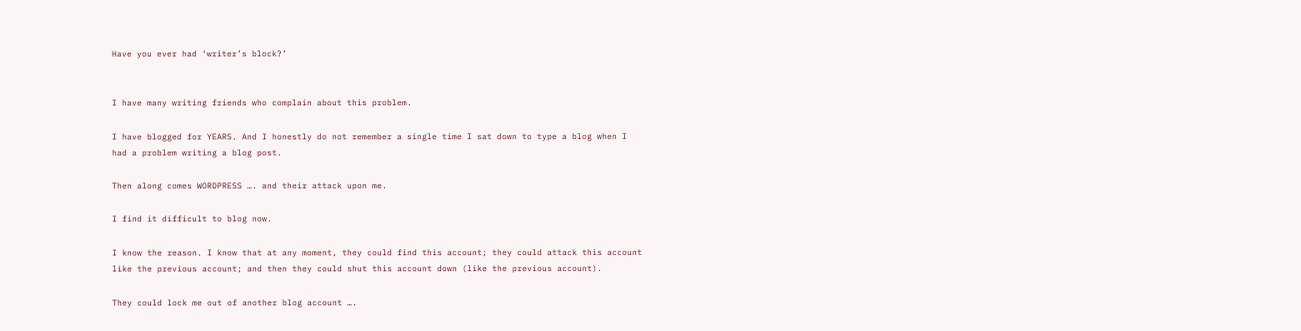Have you ever had ‘writer’s block?’


I have many writing friends who complain about this problem.

I have blogged for YEARS. And I honestly do not remember a single time I sat down to type a blog when I had a problem writing a blog post.

Then along comes WORDPRESS …. and their attack upon me.

I find it difficult to blog now.

I know the reason. I know that at any moment, they could find this account; they could attack this account like the previous account; and then they could shut this account down (like the previous account).

They could lock me out of another blog account ….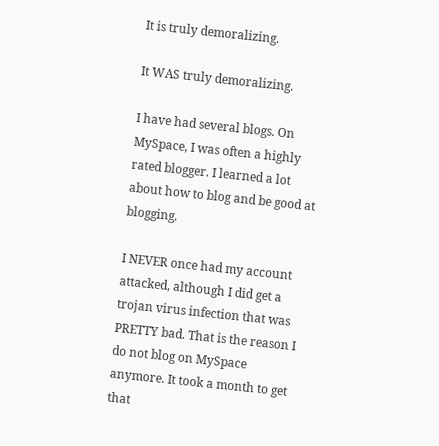It is truly demoralizing.

It WAS truly demoralizing.

I have had several blogs. On MySpace, I was often a highly rated blogger. I learned a lot about how to blog and be good at blogging.

I NEVER once had my account attacked, although I did get a trojan virus infection that was PRETTY bad. That is the reason I do not blog on MySpace anymore. It took a month to get that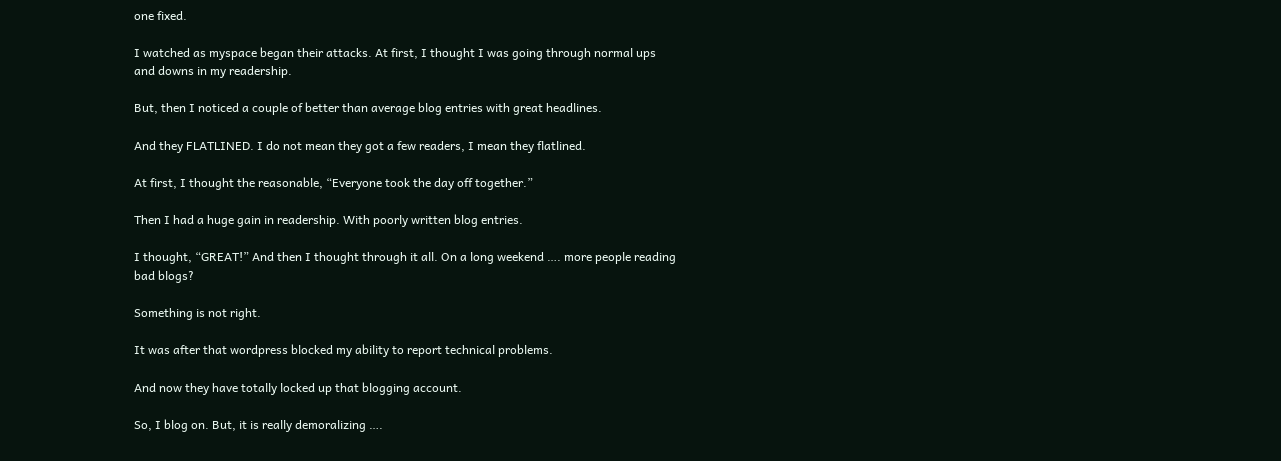one fixed.

I watched as myspace began their attacks. At first, I thought I was going through normal ups and downs in my readership.

But, then I noticed a couple of better than average blog entries with great headlines.

And they FLATLINED. I do not mean they got a few readers, I mean they flatlined.

At first, I thought the reasonable, “Everyone took the day off together.”

Then I had a huge gain in readership. With poorly written blog entries.

I thought, “GREAT!” And then I thought through it all. On a long weekend …. more people reading bad blogs?

Something is not right.

It was after that wordpress blocked my ability to report technical problems.

And now they have totally locked up that blogging account.

So, I blog on. But, it is really demoralizing ….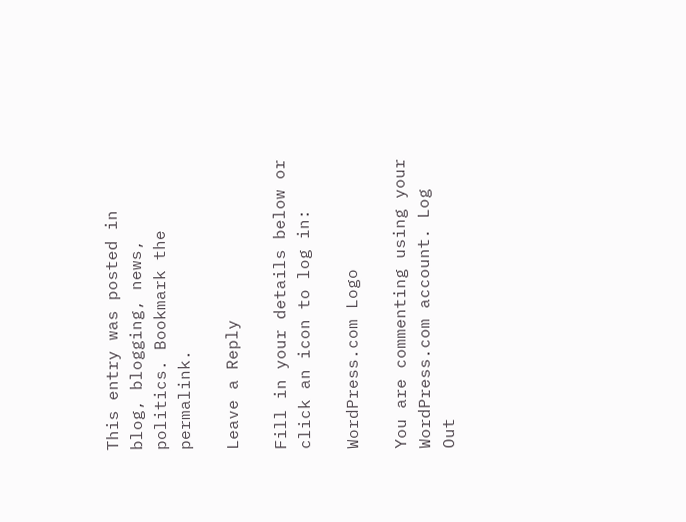This entry was posted in blog, blogging, news, politics. Bookmark the permalink.

Leave a Reply

Fill in your details below or click an icon to log in:

WordPress.com Logo

You are commenting using your WordPress.com account. Log Out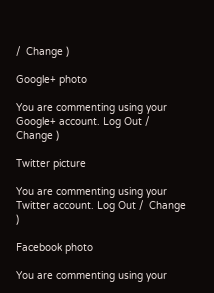/  Change )

Google+ photo

You are commenting using your Google+ account. Log Out /  Change )

Twitter picture

You are commenting using your Twitter account. Log Out /  Change )

Facebook photo

You are commenting using your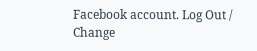Facebook account. Log Out /  Change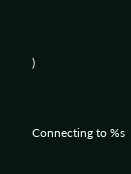)


Connecting to %s